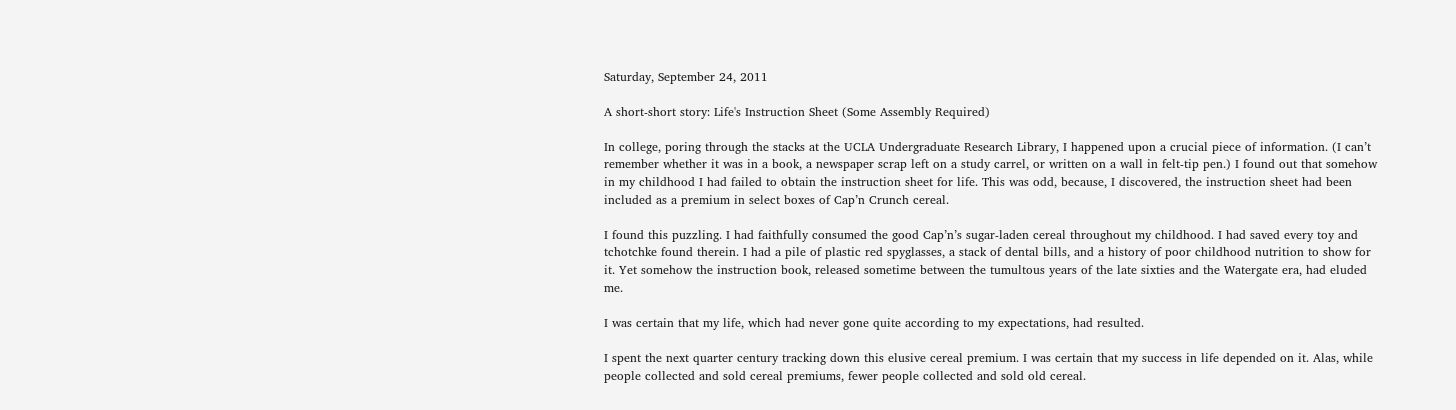Saturday, September 24, 2011

A short-short story: Life's Instruction Sheet (Some Assembly Required)

In college, poring through the stacks at the UCLA Undergraduate Research Library, I happened upon a crucial piece of information. (I can’t remember whether it was in a book, a newspaper scrap left on a study carrel, or written on a wall in felt-tip pen.) I found out that somehow in my childhood I had failed to obtain the instruction sheet for life. This was odd, because, I discovered, the instruction sheet had been included as a premium in select boxes of Cap’n Crunch cereal.

I found this puzzling. I had faithfully consumed the good Cap’n’s sugar-laden cereal throughout my childhood. I had saved every toy and tchotchke found therein. I had a pile of plastic red spyglasses, a stack of dental bills, and a history of poor childhood nutrition to show for it. Yet somehow the instruction book, released sometime between the tumultous years of the late sixties and the Watergate era, had eluded me.

I was certain that my life, which had never gone quite according to my expectations, had resulted.

I spent the next quarter century tracking down this elusive cereal premium. I was certain that my success in life depended on it. Alas, while people collected and sold cereal premiums, fewer people collected and sold old cereal.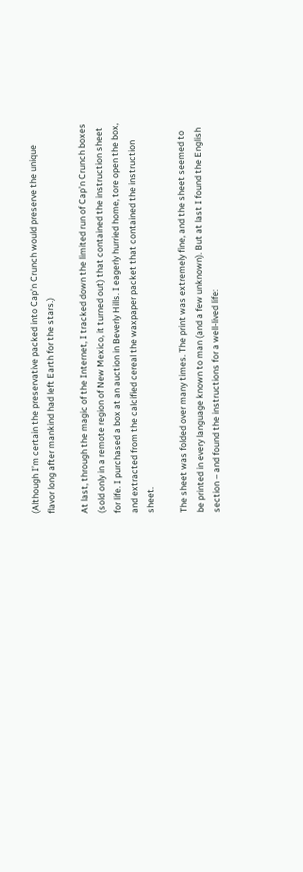(Although I’m certain the preservative packed into Cap’n Crunch would preserve the unique flavor long after mankind had left Earth for the stars.)

At last, through the magic of the Internet, I tracked down the limited run of Cap’n Crunch boxes (sold only in a remote region of New Mexico, it turned out) that contained the instruction sheet for life. I purchased a box at an auction in Beverly Hills. I eagerly hurried home, tore open the box, and extracted from the calcified cereal the waxpaper packet that contained the instruction sheet.

The sheet was folded over many times. The print was extremely fine, and the sheet seemed to be printed in every language known to man (and a few unknown). But at last I found the English section – and found the instructions for a well-lived life: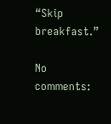“Skip breakfast.”

No comments: